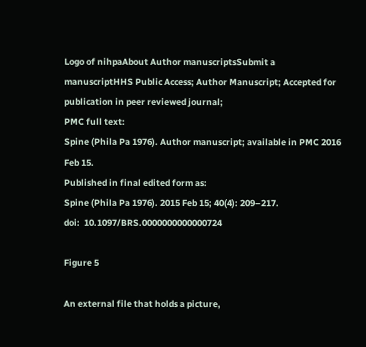Logo of nihpaAbout Author manuscriptsSubmit a manuscriptHHS Public Access; Author Manuscript; Accepted for publication in peer reviewed journal;
PMC full text:
Spine (Phila Pa 1976). Author manuscript; available in PMC 2016 Feb 15.
Published in final edited form as:
Spine (Phila Pa 1976). 2015 Feb 15; 40(4): 209–217.
doi:  10.1097/BRS.0000000000000724

Figure 5

An external file that holds a picture,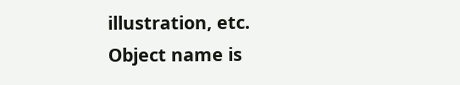illustration, etc.
Object name is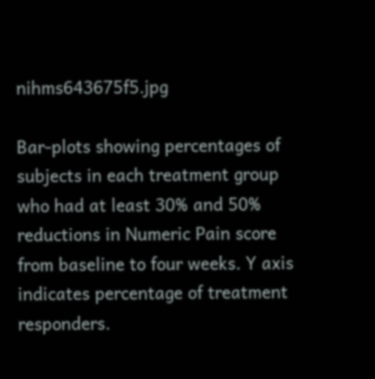nihms643675f5.jpg

Bar-plots showing percentages of subjects in each treatment group who had at least 30% and 50% reductions in Numeric Pain score from baseline to four weeks. Y axis indicates percentage of treatment responders.